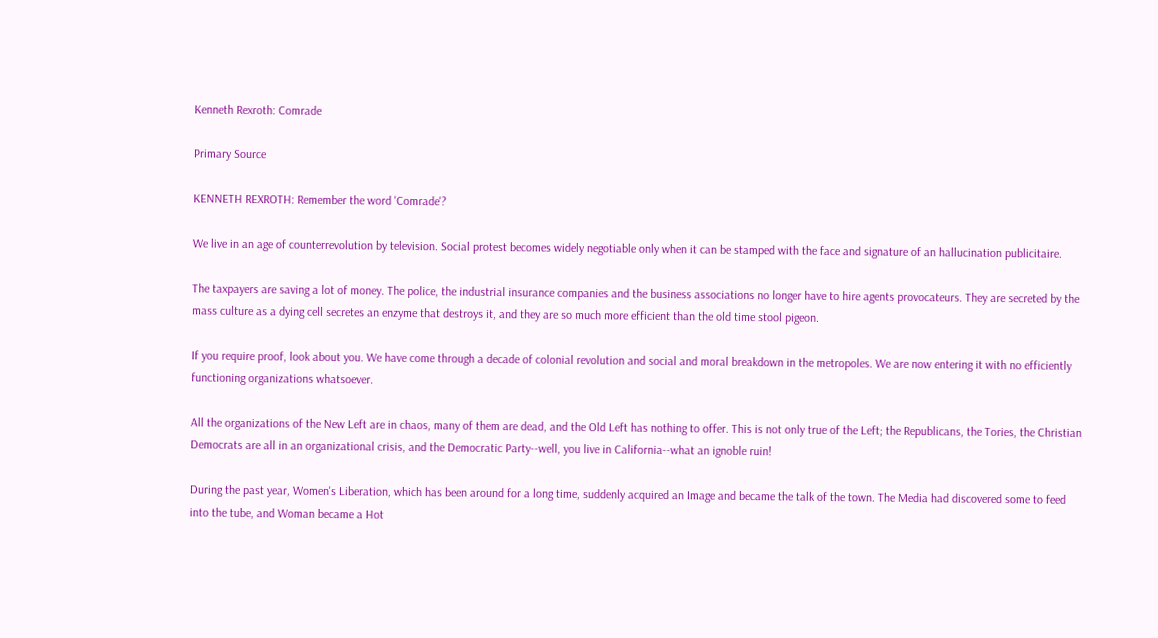Kenneth Rexroth: Comrade

Primary Source

KENNETH REXROTH: Remember the word 'Comrade'?

We live in an age of counterrevolution by television. Social protest becomes widely negotiable only when it can be stamped with the face and signature of an hallucination publicitaire.

The taxpayers are saving a lot of money. The police, the industrial insurance companies and the business associations no longer have to hire agents provocateurs. They are secreted by the mass culture as a dying cell secretes an enzyme that destroys it, and they are so much more efficient than the old time stool pigeon.

If you require proof, look about you. We have come through a decade of colonial revolution and social and moral breakdown in the metropoles. We are now entering it with no efficiently functioning organizations whatsoever.

All the organizations of the New Left are in chaos, many of them are dead, and the Old Left has nothing to offer. This is not only true of the Left; the Republicans, the Tories, the Christian Democrats are all in an organizational crisis, and the Democratic Party--well, you live in California--what an ignoble ruin!

During the past year, Women's Liberation, which has been around for a long time, suddenly acquired an Image and became the talk of the town. The Media had discovered some to feed into the tube, and Woman became a Hot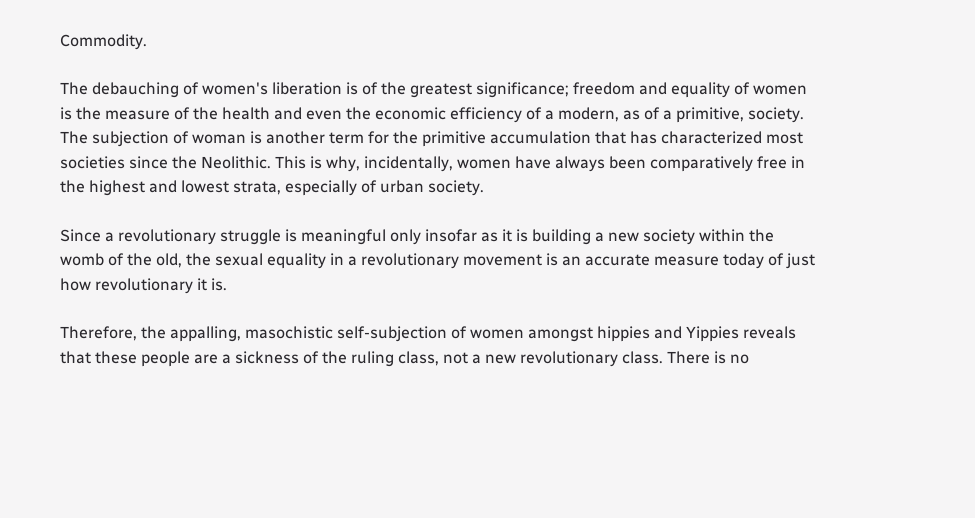Commodity.

The debauching of women's liberation is of the greatest significance; freedom and equality of women is the measure of the health and even the economic efficiency of a modern, as of a primitive, society. The subjection of woman is another term for the primitive accumulation that has characterized most societies since the Neolithic. This is why, incidentally, women have always been comparatively free in the highest and lowest strata, especially of urban society.

Since a revolutionary struggle is meaningful only insofar as it is building a new society within the womb of the old, the sexual equality in a revolutionary movement is an accurate measure today of just how revolutionary it is.

Therefore, the appalling, masochistic self-subjection of women amongst hippies and Yippies reveals that these people are a sickness of the ruling class, not a new revolutionary class. There is no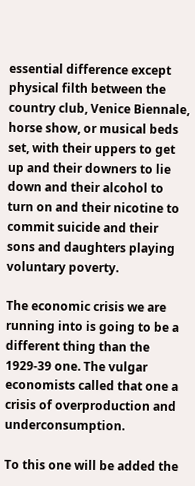essential difference except physical filth between the country club, Venice Biennale, horse show, or musical beds set, with their uppers to get up and their downers to lie down and their alcohol to turn on and their nicotine to commit suicide and their sons and daughters playing voluntary poverty.

The economic crisis we are running into is going to be a different thing than the 1929-39 one. The vulgar economists called that one a crisis of overproduction and underconsumption.

To this one will be added the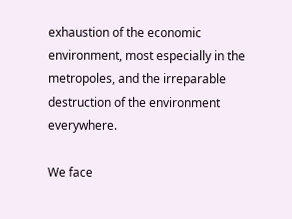exhaustion of the economic environment, most especially in the metropoles, and the irreparable destruction of the environment everywhere.

We face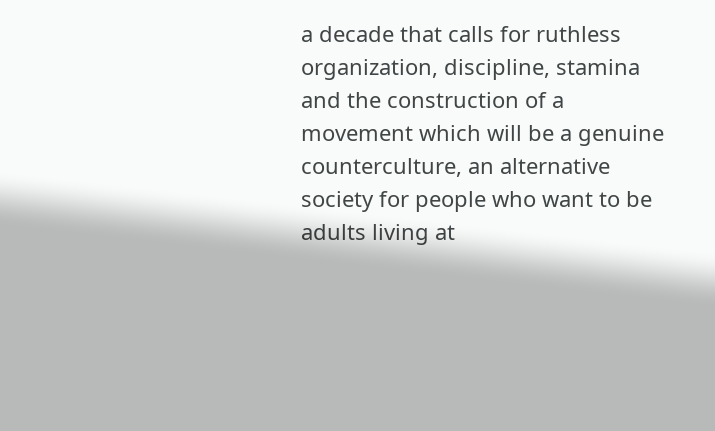a decade that calls for ruthless organization, discipline, stamina and the construction of a movement which will be a genuine counterculture, an alternative society for people who want to be adults living at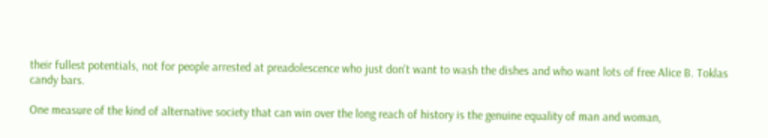their fullest potentials, not for people arrested at preadolescence who just don't want to wash the dishes and who want lots of free Alice B. Toklas candy bars.

One measure of the kind of alternative society that can win over the long reach of history is the genuine equality of man and woman,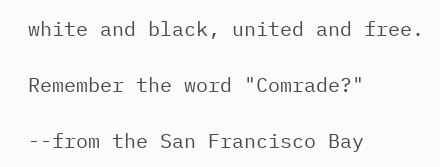white and black, united and free.

Remember the word "Comrade?"

--from the San Francisco Bay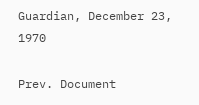Guardian, December 23, 1970

Prev. Document